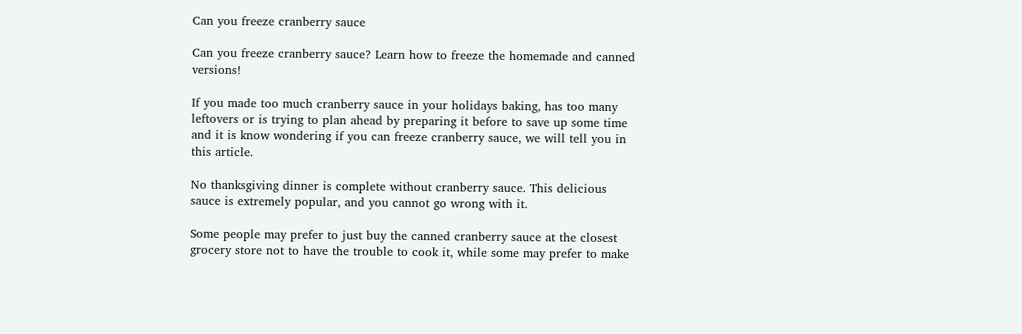Can you freeze cranberry sauce

Can you freeze cranberry sauce? Learn how to freeze the homemade and canned versions!

If you made too much cranberry sauce in your holidays baking, has too many leftovers or is trying to plan ahead by preparing it before to save up some time and it is know wondering if you can freeze cranberry sauce, we will tell you in this article.

No thanksgiving dinner is complete without cranberry sauce. This delicious sauce is extremely popular, and you cannot go wrong with it.

Some people may prefer to just buy the canned cranberry sauce at the closest grocery store not to have the trouble to cook it, while some may prefer to make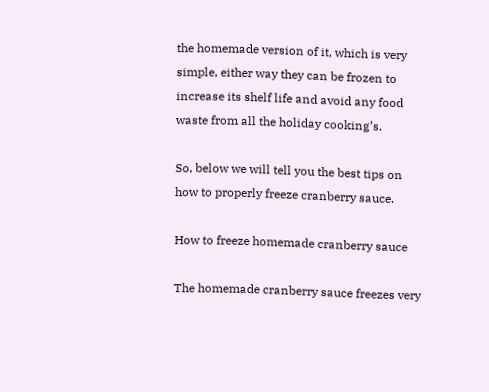the homemade version of it, which is very simple, either way they can be frozen to increase its shelf life and avoid any food waste from all the holiday cooking’s.

So, below we will tell you the best tips on how to properly freeze cranberry sauce.

How to freeze homemade cranberry sauce

The homemade cranberry sauce freezes very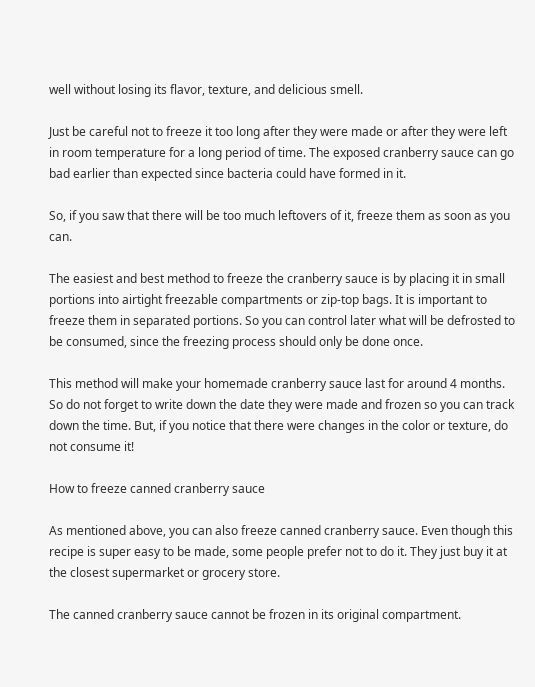well without losing its flavor, texture, and delicious smell.

Just be careful not to freeze it too long after they were made or after they were left in room temperature for a long period of time. The exposed cranberry sauce can go bad earlier than expected since bacteria could have formed in it.

So, if you saw that there will be too much leftovers of it, freeze them as soon as you can.

The easiest and best method to freeze the cranberry sauce is by placing it in small portions into airtight freezable compartments or zip-top bags. It is important to freeze them in separated portions. So you can control later what will be defrosted to be consumed, since the freezing process should only be done once.

This method will make your homemade cranberry sauce last for around 4 months. So do not forget to write down the date they were made and frozen so you can track down the time. But, if you notice that there were changes in the color or texture, do not consume it!

How to freeze canned cranberry sauce

As mentioned above, you can also freeze canned cranberry sauce. Even though this recipe is super easy to be made, some people prefer not to do it. They just buy it at the closest supermarket or grocery store.

The canned cranberry sauce cannot be frozen in its original compartment.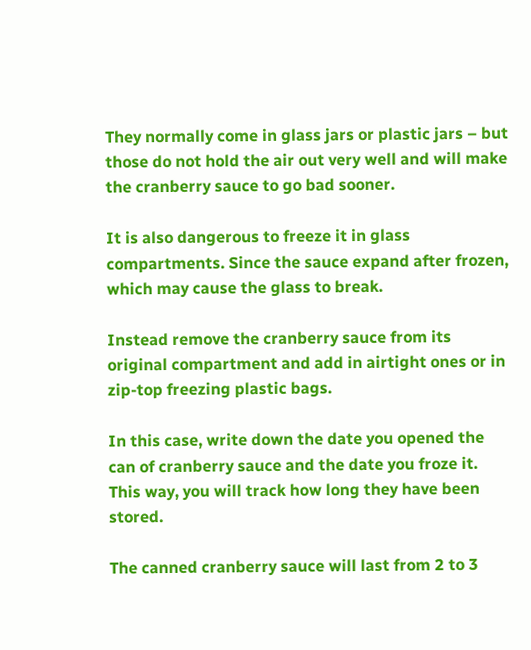They normally come in glass jars or plastic jars – but those do not hold the air out very well and will make the cranberry sauce to go bad sooner.

It is also dangerous to freeze it in glass compartments. Since the sauce expand after frozen, which may cause the glass to break.

Instead remove the cranberry sauce from its original compartment and add in airtight ones or in zip-top freezing plastic bags.

In this case, write down the date you opened the can of cranberry sauce and the date you froze it. This way, you will track how long they have been stored.

The canned cranberry sauce will last from 2 to 3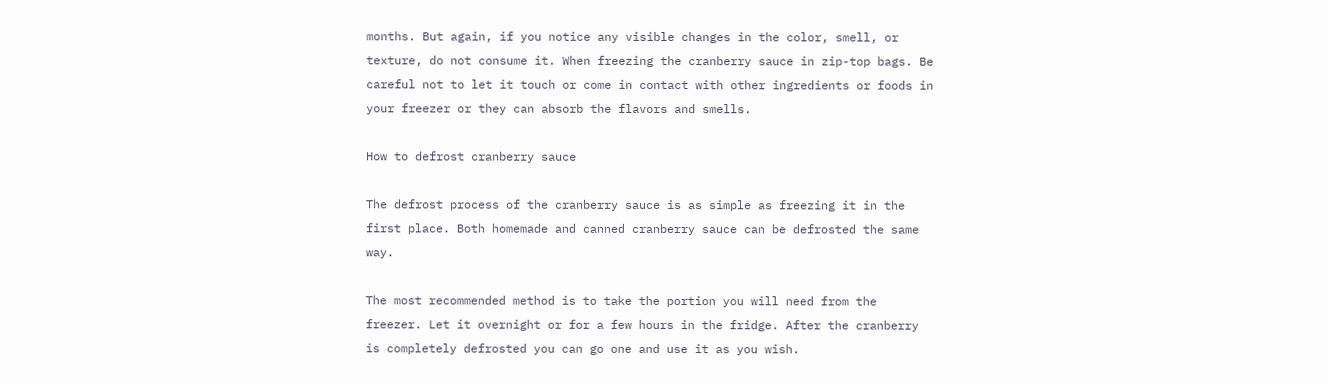months. But again, if you notice any visible changes in the color, smell, or texture, do not consume it. When freezing the cranberry sauce in zip-top bags. Be careful not to let it touch or come in contact with other ingredients or foods in your freezer or they can absorb the flavors and smells.

How to defrost cranberry sauce

The defrost process of the cranberry sauce is as simple as freezing it in the first place. Both homemade and canned cranberry sauce can be defrosted the same way.

The most recommended method is to take the portion you will need from the freezer. Let it overnight or for a few hours in the fridge. After the cranberry is completely defrosted you can go one and use it as you wish.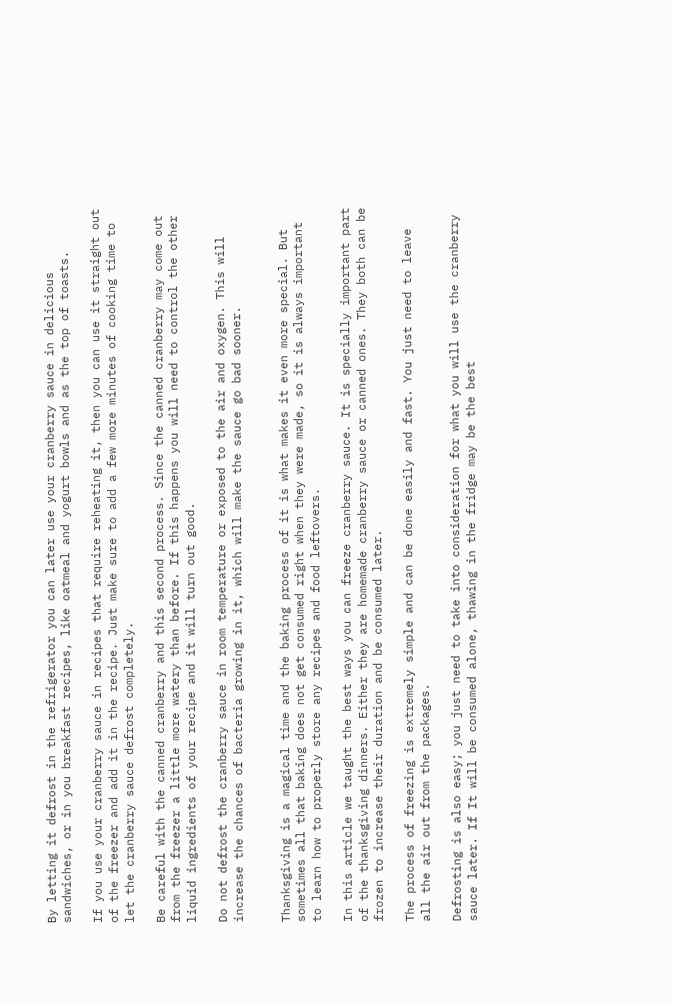By letting it defrost in the refrigerator you can later use your cranberry sauce in delicious sandwiches, or in you breakfast recipes, like oatmeal and yogurt bowls and as the top of toasts.

If you use your cranberry sauce in recipes that require reheating it, then you can use it straight out of the freezer and add it in the recipe. Just make sure to add a few more minutes of cooking time to let the cranberry sauce defrost completely.

Be careful with the canned cranberry and this second process. Since the canned cranberry may come out from the freezer a little more watery than before. If this happens you will need to control the other liquid ingredients of your recipe and it will turn out good.

Do not defrost the cranberry sauce in room temperature or exposed to the air and oxygen. This will increase the chances of bacteria growing in it, which will make the sauce go bad sooner.


Thanksgiving is a magical time and the baking process of it is what makes it even more special. But sometimes all that baking does not get consumed right when they were made, so it is always important to learn how to properly store any recipes and food leftovers.

In this article we taught the best ways you can freeze cranberry sauce. It is specially important part of the thanksgiving dinners. Either they are homemade cranberry sauce or canned ones. They both can be frozen to increase their duration and be consumed later.

The process of freezing is extremely simple and can be done easily and fast. You just need to leave all the air out from the packages.

Defrosting is also easy; you just need to take into consideration for what you will use the cranberry sauce later. If It will be consumed alone, thawing in the fridge may be the best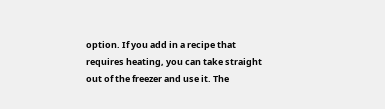option. If you add in a recipe that requires heating, you can take straight out of the freezer and use it. The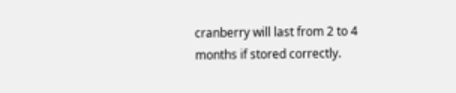cranberry will last from 2 to 4 months if stored correctly.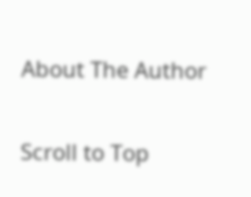About The Author

Scroll to Top